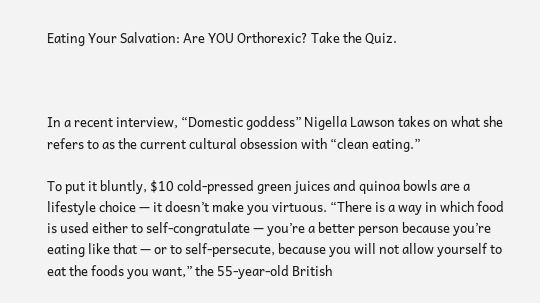Eating Your Salvation: Are YOU Orthorexic? Take the Quiz.



In a recent interview, “Domestic goddess” Nigella Lawson takes on what she refers to as the current cultural obsession with “clean eating.”

To put it bluntly, $10 cold-pressed green juices and quinoa bowls are a lifestyle choice — it doesn’t make you virtuous. “There is a way in which food is used either to self-congratulate — you’re a better person because you’re eating like that — or to self-persecute, because you will not allow yourself to eat the foods you want,” the 55-year-old British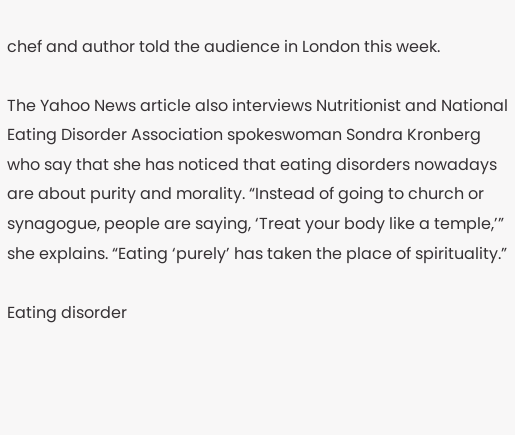chef and author told the audience in London this week.

The Yahoo News article also interviews Nutritionist and National Eating Disorder Association spokeswoman Sondra Kronberg who say that she has noticed that eating disorders nowadays are about purity and morality. “Instead of going to church or synagogue, people are saying, ‘Treat your body like a temple,’” she explains. “Eating ‘purely’ has taken the place of spirituality.”

Eating disorder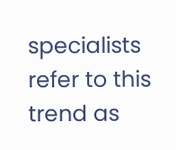specialists refer to this trend as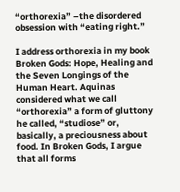“orthorexia” –the disordered obsession with “eating right.”

I address orthorexia in my book Broken Gods: Hope, Healing and the Seven Longings of the Human Heart. Aquinas considered what we call “orthorexia” a form of gluttony he called, “studiose” or, basically, a preciousness about food. In Broken Gods, I argue that all forms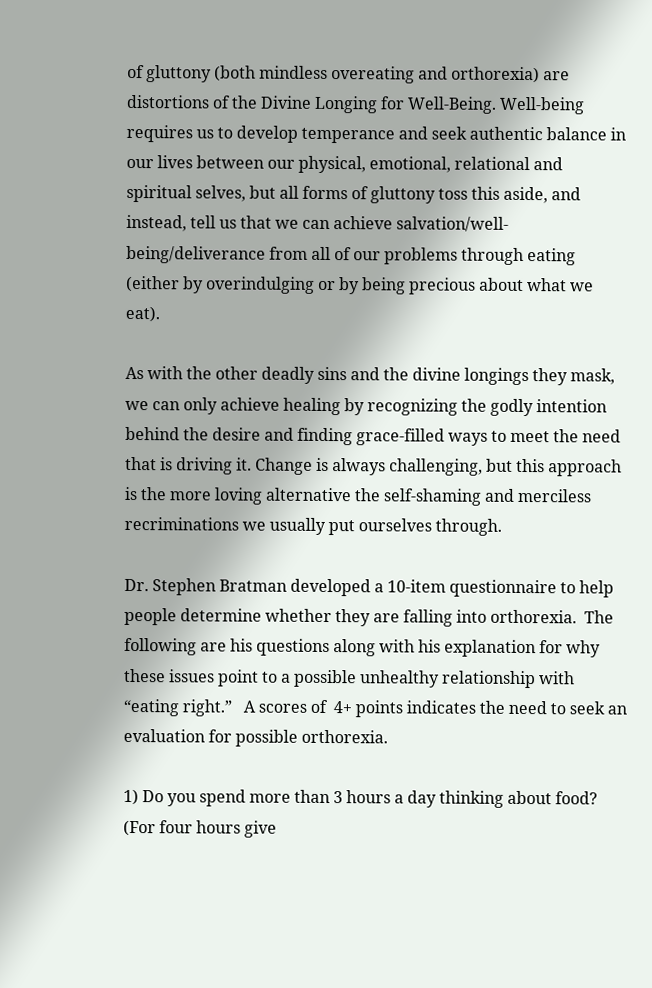of gluttony (both mindless overeating and orthorexia) are distortions of the Divine Longing for Well-Being. Well-being requires us to develop temperance and seek authentic balance in our lives between our physical, emotional, relational and spiritual selves, but all forms of gluttony toss this aside, and instead, tell us that we can achieve salvation/well-being/deliverance from all of our problems through eating (either by overindulging or by being precious about what we eat).

As with the other deadly sins and the divine longings they mask, we can only achieve healing by recognizing the godly intention behind the desire and finding grace-filled ways to meet the need that is driving it. Change is always challenging, but this approach is the more loving alternative the self-shaming and merciless recriminations we usually put ourselves through.

Dr. Stephen Bratman developed a 10-item questionnaire to help people determine whether they are falling into orthorexia.  The following are his questions along with his explanation for why these issues point to a possible unhealthy relationship with “eating right.”   A scores of  4+ points indicates the need to seek an evaluation for possible orthorexia.

1) Do you spend more than 3 hours a day thinking about food? (For four hours give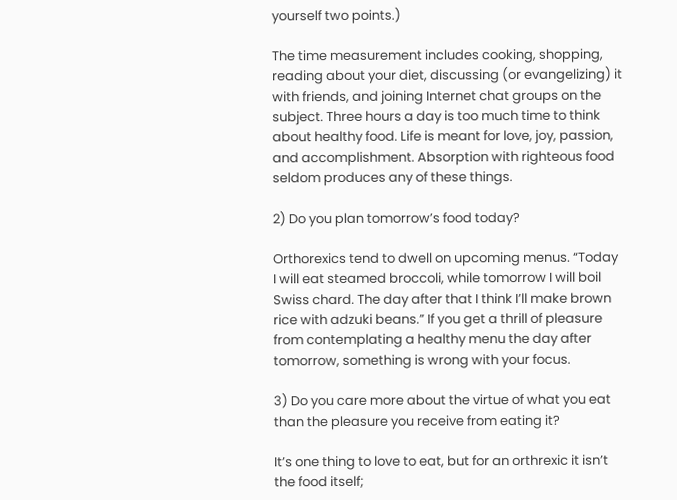yourself two points.)

The time measurement includes cooking, shopping, reading about your diet, discussing (or evangelizing) it with friends, and joining Internet chat groups on the subject. Three hours a day is too much time to think about healthy food. Life is meant for love, joy, passion, and accomplishment. Absorption with righteous food seldom produces any of these things.

2) Do you plan tomorrow’s food today?

Orthorexics tend to dwell on upcoming menus. “Today I will eat steamed broccoli, while tomorrow I will boil Swiss chard. The day after that I think I’ll make brown rice with adzuki beans.” If you get a thrill of pleasure from contemplating a healthy menu the day after tomorrow, something is wrong with your focus.

3) Do you care more about the virtue of what you eat than the pleasure you receive from eating it?

It’s one thing to love to eat, but for an orthrexic it isn’t the food itself;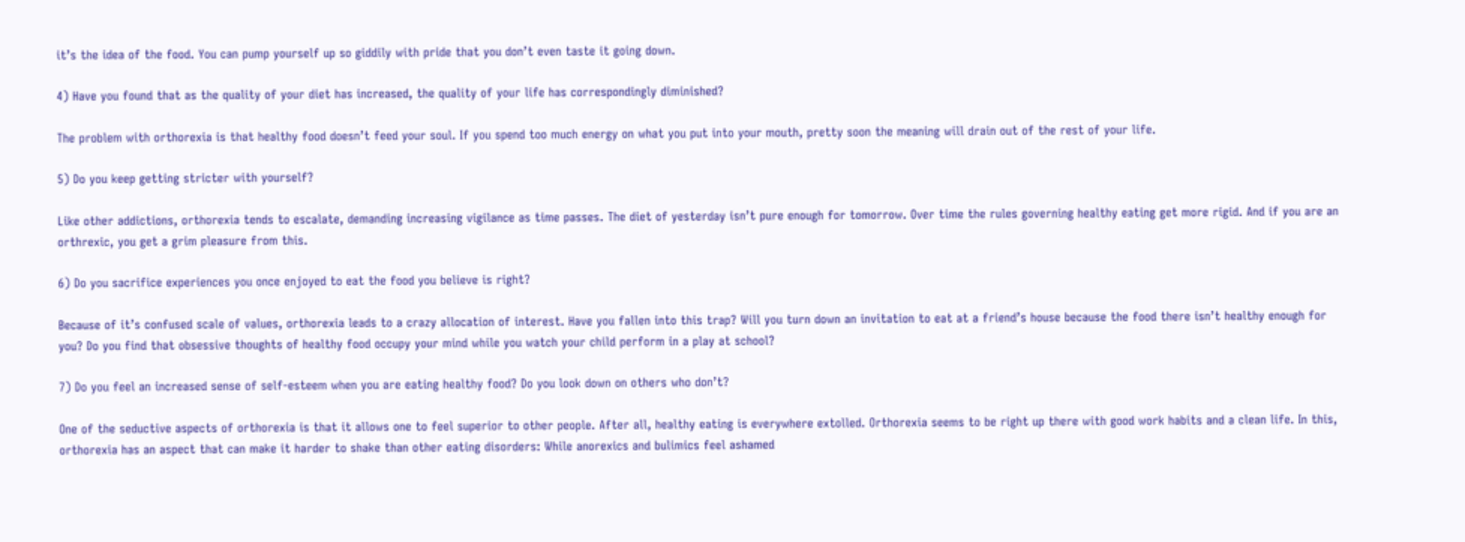it’s the idea of the food. You can pump yourself up so giddily with pride that you don’t even taste it going down.

4) Have you found that as the quality of your diet has increased, the quality of your life has correspondingly diminished?

The problem with orthorexia is that healthy food doesn’t feed your soul. If you spend too much energy on what you put into your mouth, pretty soon the meaning will drain out of the rest of your life.

5) Do you keep getting stricter with yourself?

Like other addictions, orthorexia tends to escalate, demanding increasing vigilance as time passes. The diet of yesterday isn’t pure enough for tomorrow. Over time the rules governing healthy eating get more rigid. And if you are an orthrexic, you get a grim pleasure from this.

6) Do you sacrifice experiences you once enjoyed to eat the food you believe is right?

Because of it’s confused scale of values, orthorexia leads to a crazy allocation of interest. Have you fallen into this trap? Will you turn down an invitation to eat at a friend’s house because the food there isn’t healthy enough for you? Do you find that obsessive thoughts of healthy food occupy your mind while you watch your child perform in a play at school?

7) Do you feel an increased sense of self-esteem when you are eating healthy food? Do you look down on others who don’t?

One of the seductive aspects of orthorexia is that it allows one to feel superior to other people. After all, healthy eating is everywhere extolled. Orthorexia seems to be right up there with good work habits and a clean life. In this, orthorexia has an aspect that can make it harder to shake than other eating disorders: While anorexics and bulimics feel ashamed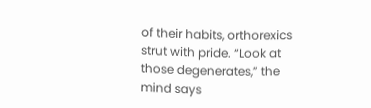of their habits, orthorexics strut with pride. “Look at those degenerates,” the mind says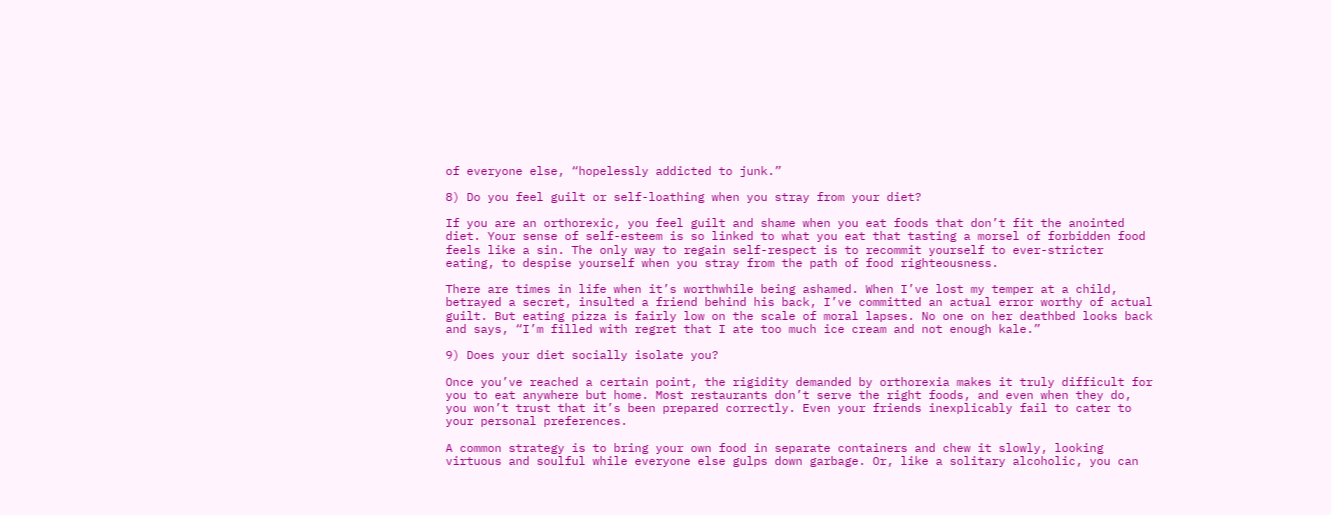of everyone else, “hopelessly addicted to junk.”

8) Do you feel guilt or self-loathing when you stray from your diet?

If you are an orthorexic, you feel guilt and shame when you eat foods that don’t fit the anointed diet. Your sense of self-esteem is so linked to what you eat that tasting a morsel of forbidden food feels like a sin. The only way to regain self-respect is to recommit yourself to ever-stricter eating, to despise yourself when you stray from the path of food righteousness.

There are times in life when it’s worthwhile being ashamed. When I’ve lost my temper at a child, betrayed a secret, insulted a friend behind his back, I’ve committed an actual error worthy of actual guilt. But eating pizza is fairly low on the scale of moral lapses. No one on her deathbed looks back and says, “I’m filled with regret that I ate too much ice cream and not enough kale.”

9) Does your diet socially isolate you?

Once you’ve reached a certain point, the rigidity demanded by orthorexia makes it truly difficult for you to eat anywhere but home. Most restaurants don’t serve the right foods, and even when they do, you won’t trust that it’s been prepared correctly. Even your friends inexplicably fail to cater to your personal preferences.

A common strategy is to bring your own food in separate containers and chew it slowly, looking virtuous and soulful while everyone else gulps down garbage. Or, like a solitary alcoholic, you can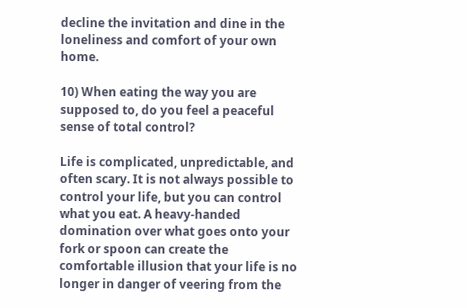decline the invitation and dine in the loneliness and comfort of your own home.

10) When eating the way you are supposed to, do you feel a peaceful sense of total control?

Life is complicated, unpredictable, and often scary. It is not always possible to control your life, but you can control what you eat. A heavy-handed domination over what goes onto your fork or spoon can create the comfortable illusion that your life is no longer in danger of veering from the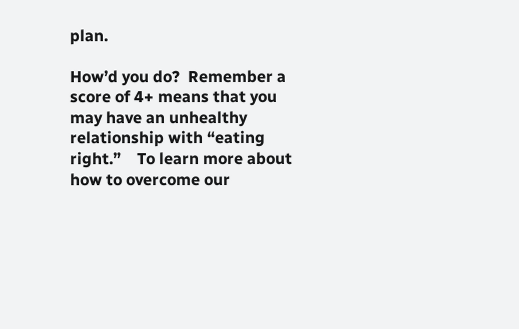plan.

How’d you do?  Remember a score of 4+ means that you may have an unhealthy relationship with “eating right.”    To learn more about how to overcome our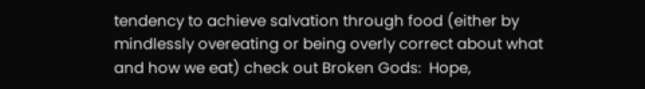tendency to achieve salvation through food (either by mindlessly overeating or being overly correct about what and how we eat) check out Broken Gods:  Hope,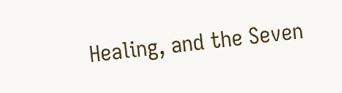Healing, and the Seven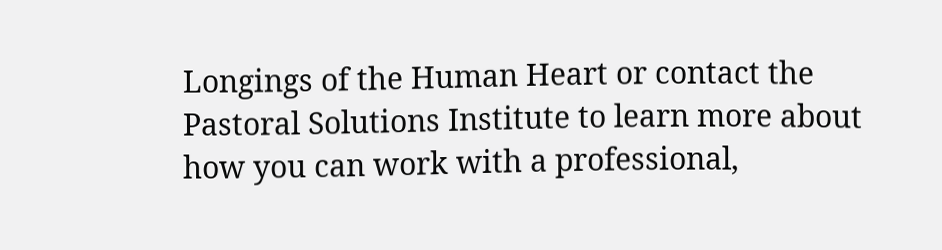Longings of the Human Heart or contact the Pastoral Solutions Institute to learn more about how you can work with a professional,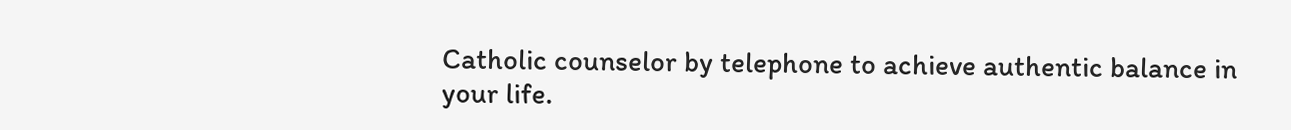Catholic counselor by telephone to achieve authentic balance in your life.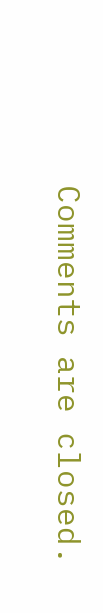Comments are closed.